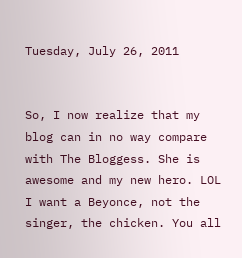Tuesday, July 26, 2011


So, I now realize that my blog can in no way compare with The Bloggess. She is awesome and my new hero. LOL I want a Beyonce, not the singer, the chicken. You all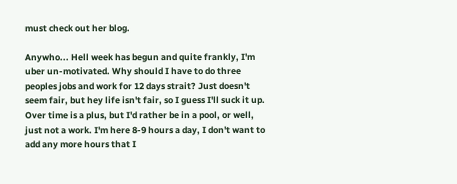must check out her blog.

Anywho... Hell week has begun and quite frankly, I'm uber un-motivated. Why should I have to do three peoples jobs and work for 12 days strait? Just doesn't seem fair, but hey life isn't fair, so I guess I'll suck it up. Over time is a plus, but I'd rather be in a pool, or well, just not a work. I'm here 8-9 hours a day, I don't want to add any more hours that I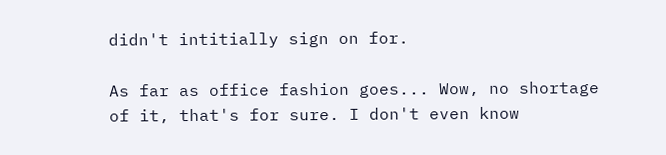didn't intitially sign on for.

As far as office fashion goes... Wow, no shortage of it, that's for sure. I don't even know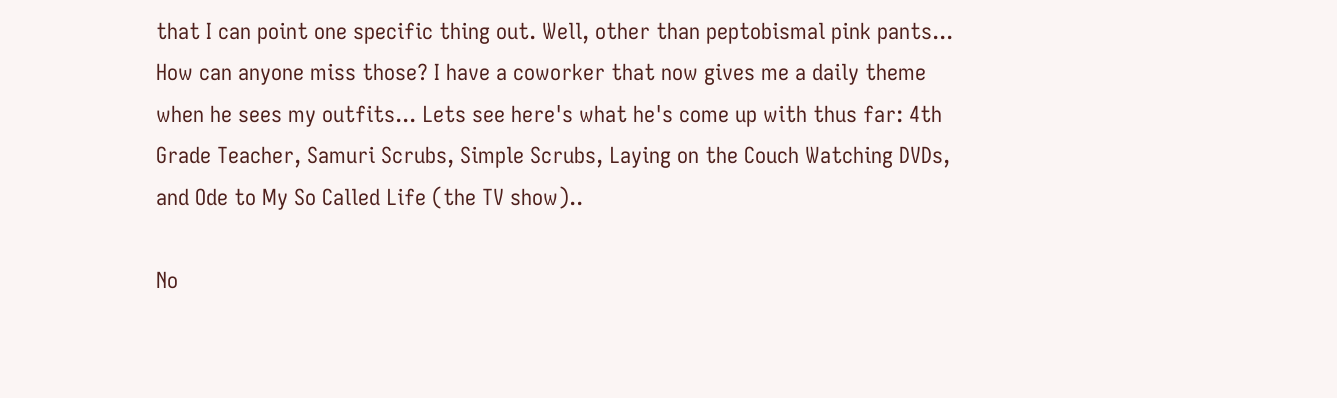that I can point one specific thing out. Well, other than peptobismal pink pants... How can anyone miss those? I have a coworker that now gives me a daily theme when he sees my outfits... Lets see here's what he's come up with thus far: 4th Grade Teacher, Samuri Scrubs, Simple Scrubs, Laying on the Couch Watching DVDs, and Ode to My So Called Life (the TV show)..

No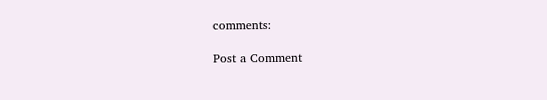comments:

Post a Comment